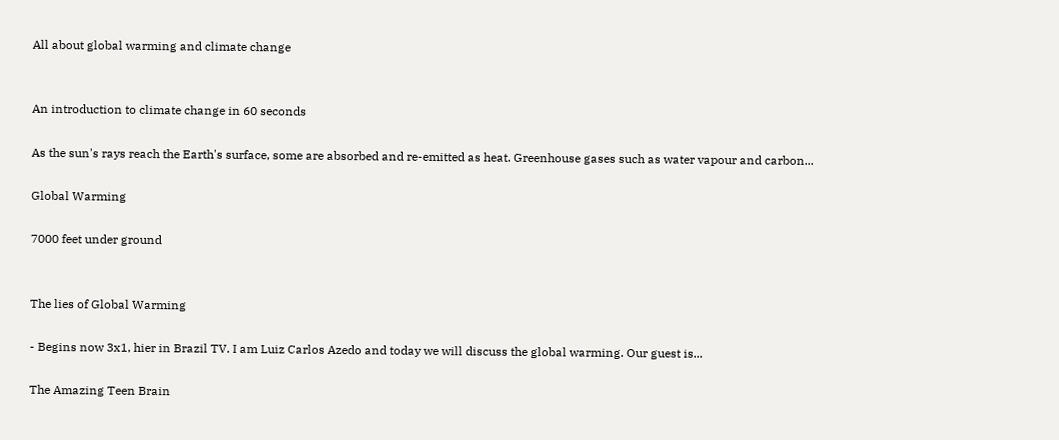All about global warming and climate change


An introduction to climate change in 60 seconds

As the sun's rays reach the Earth's surface, some are absorbed and re-emitted as heat. Greenhouse gases such as water vapour and carbon...

Global Warming

7000 feet under ground


The lies of Global Warming

- Begins now 3x1, hier in Brazil TV. I am Luiz Carlos Azedo and today we will discuss the global warming. Our guest is...

The Amazing Teen Brain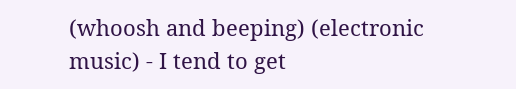(whoosh and beeping) (electronic music) - I tend to get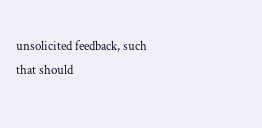unsolicited feedback, such that should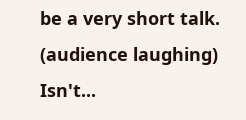be a very short talk. (audience laughing) Isn't...